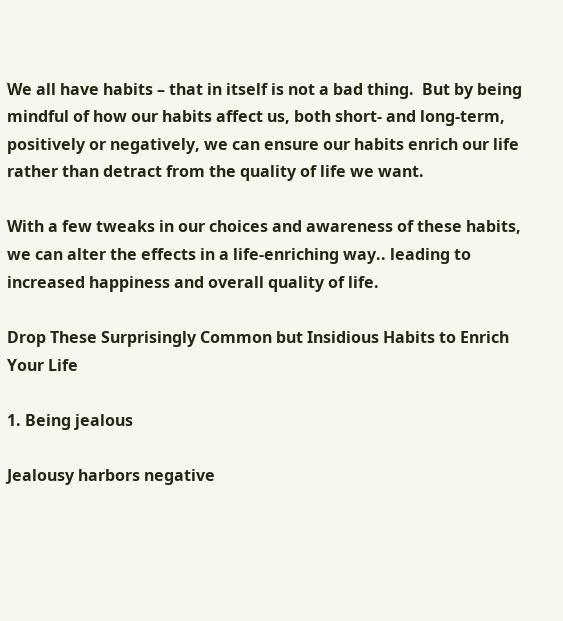We all have habits – that in itself is not a bad thing.  But by being mindful of how our habits affect us, both short- and long-term, positively or negatively, we can ensure our habits enrich our life rather than detract from the quality of life we want.

With a few tweaks in our choices and awareness of these habits, we can alter the effects in a life-enriching way.. leading to increased happiness and overall quality of life.

Drop These Surprisingly Common but Insidious Habits to Enrich Your Life

1. Being jealous

Jealousy harbors negative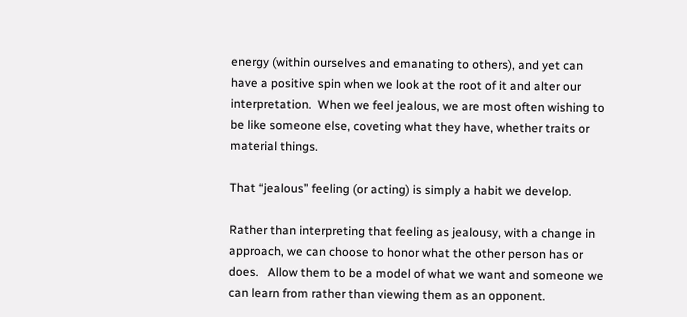energy (within ourselves and emanating to others), and yet can have a positive spin when we look at the root of it and alter our interpretation.  When we feel jealous, we are most often wishing to be like someone else, coveting what they have, whether traits or material things.

That “jealous” feeling (or acting) is simply a habit we develop.

Rather than interpreting that feeling as jealousy, with a change in approach, we can choose to honor what the other person has or does.   Allow them to be a model of what we want and someone we can learn from rather than viewing them as an opponent.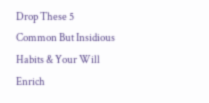Drop These 5 Common But Insidious Habits & Your Will Enrich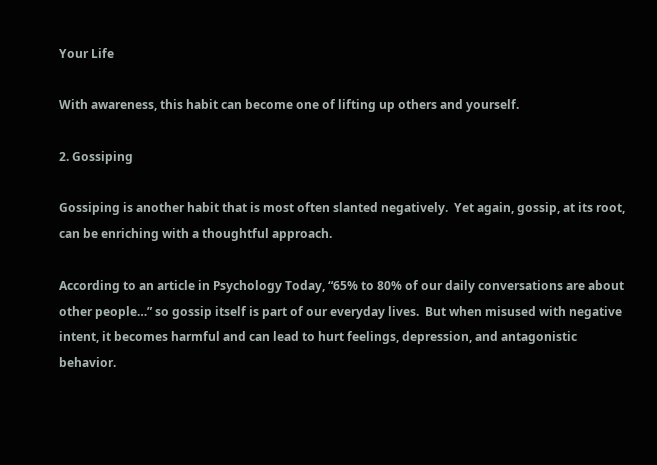Your Life

With awareness, this habit can become one of lifting up others and yourself.

2. Gossiping

Gossiping is another habit that is most often slanted negatively.  Yet again, gossip, at its root, can be enriching with a thoughtful approach.

According to an article in Psychology Today, “65% to 80% of our daily conversations are about other people…” so gossip itself is part of our everyday lives.  But when misused with negative intent, it becomes harmful and can lead to hurt feelings, depression, and antagonistic behavior.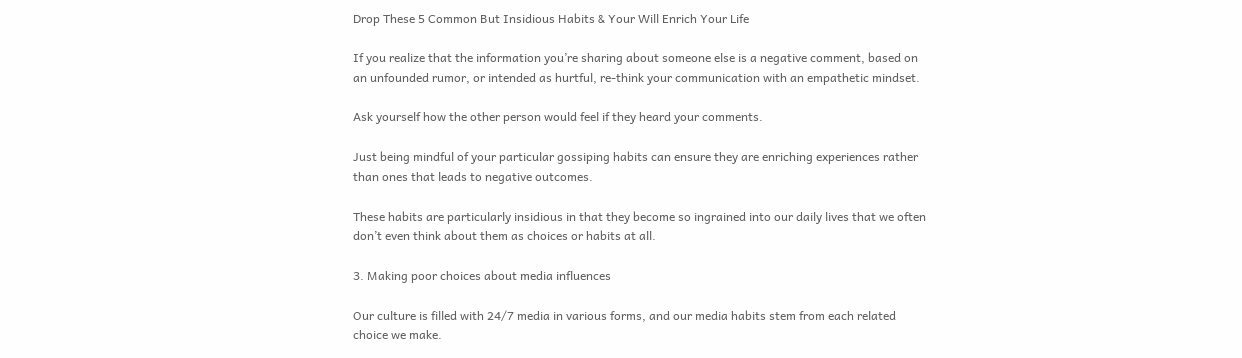Drop These 5 Common But Insidious Habits & Your Will Enrich Your Life

If you realize that the information you’re sharing about someone else is a negative comment, based on an unfounded rumor, or intended as hurtful, re-think your communication with an empathetic mindset.

Ask yourself how the other person would feel if they heard your comments.

Just being mindful of your particular gossiping habits can ensure they are enriching experiences rather than ones that leads to negative outcomes.

These habits are particularly insidious in that they become so ingrained into our daily lives that we often don’t even think about them as choices or habits at all.

3. Making poor choices about media influences

Our culture is filled with 24/7 media in various forms, and our media habits stem from each related choice we make.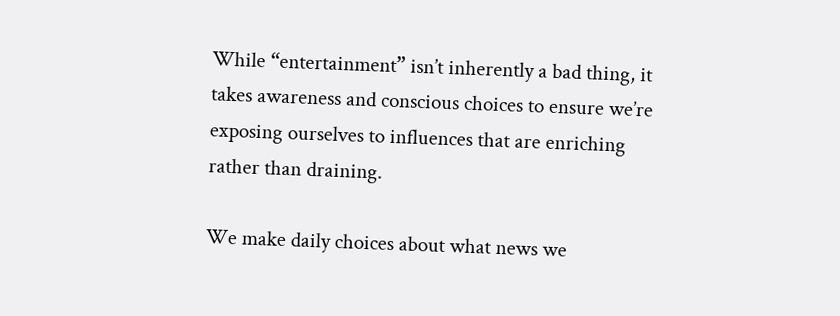While “entertainment” isn’t inherently a bad thing, it takes awareness and conscious choices to ensure we’re exposing ourselves to influences that are enriching rather than draining.

We make daily choices about what news we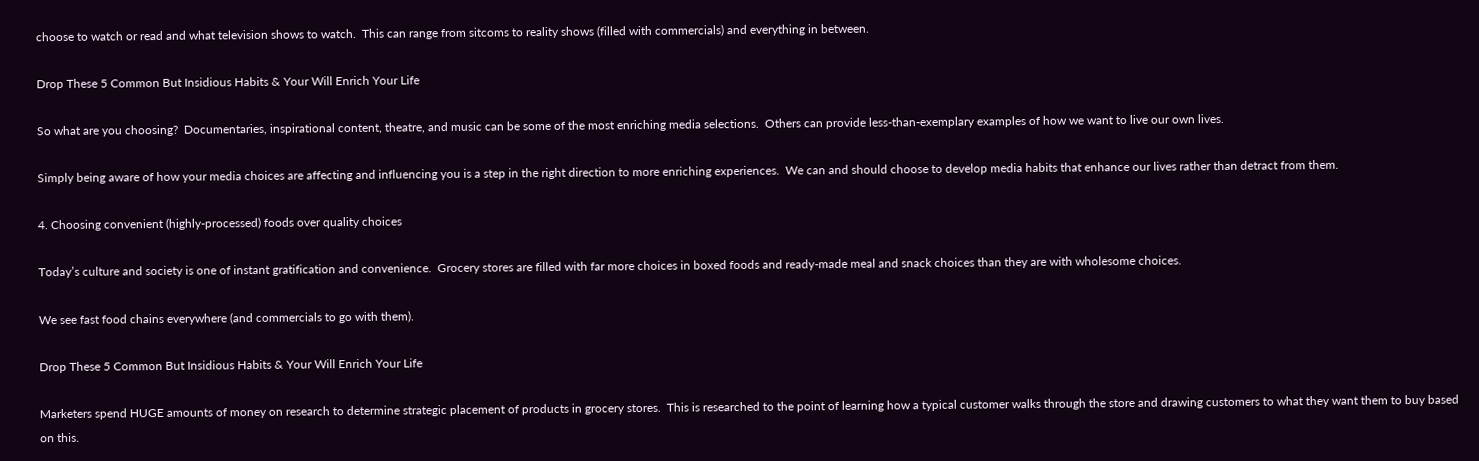choose to watch or read and what television shows to watch.  This can range from sitcoms to reality shows (filled with commercials) and everything in between.

Drop These 5 Common But Insidious Habits & Your Will Enrich Your Life

So what are you choosing?  Documentaries, inspirational content, theatre, and music can be some of the most enriching media selections.  Others can provide less-than-exemplary examples of how we want to live our own lives.

Simply being aware of how your media choices are affecting and influencing you is a step in the right direction to more enriching experiences.  We can and should choose to develop media habits that enhance our lives rather than detract from them.

4. Choosing convenient (highly-processed) foods over quality choices

Today’s culture and society is one of instant gratification and convenience.  Grocery stores are filled with far more choices in boxed foods and ready-made meal and snack choices than they are with wholesome choices.

We see fast food chains everywhere (and commercials to go with them).

Drop These 5 Common But Insidious Habits & Your Will Enrich Your Life

Marketers spend HUGE amounts of money on research to determine strategic placement of products in grocery stores.  This is researched to the point of learning how a typical customer walks through the store and drawing customers to what they want them to buy based on this.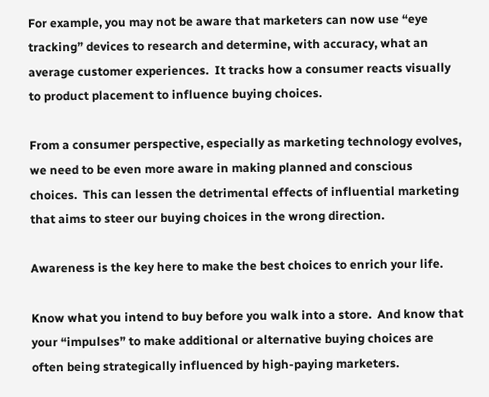For example, you may not be aware that marketers can now use “eye tracking” devices to research and determine, with accuracy, what an average customer experiences.  It tracks how a consumer reacts visually to product placement to influence buying choices.

From a consumer perspective, especially as marketing technology evolves, we need to be even more aware in making planned and conscious choices.  This can lessen the detrimental effects of influential marketing that aims to steer our buying choices in the wrong direction.

Awareness is the key here to make the best choices to enrich your life.

Know what you intend to buy before you walk into a store.  And know that your “impulses” to make additional or alternative buying choices are often being strategically influenced by high-paying marketers.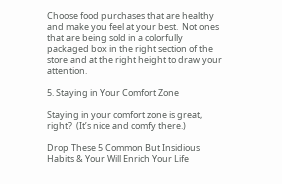Choose food purchases that are healthy and make you feel at your best.  Not ones that are being sold in a colorfully packaged box in the right section of the store and at the right height to draw your attention.

5. Staying in Your Comfort Zone

Staying in your comfort zone is great, right?  (It’s nice and comfy there.)

Drop These 5 Common But Insidious Habits & Your Will Enrich Your Life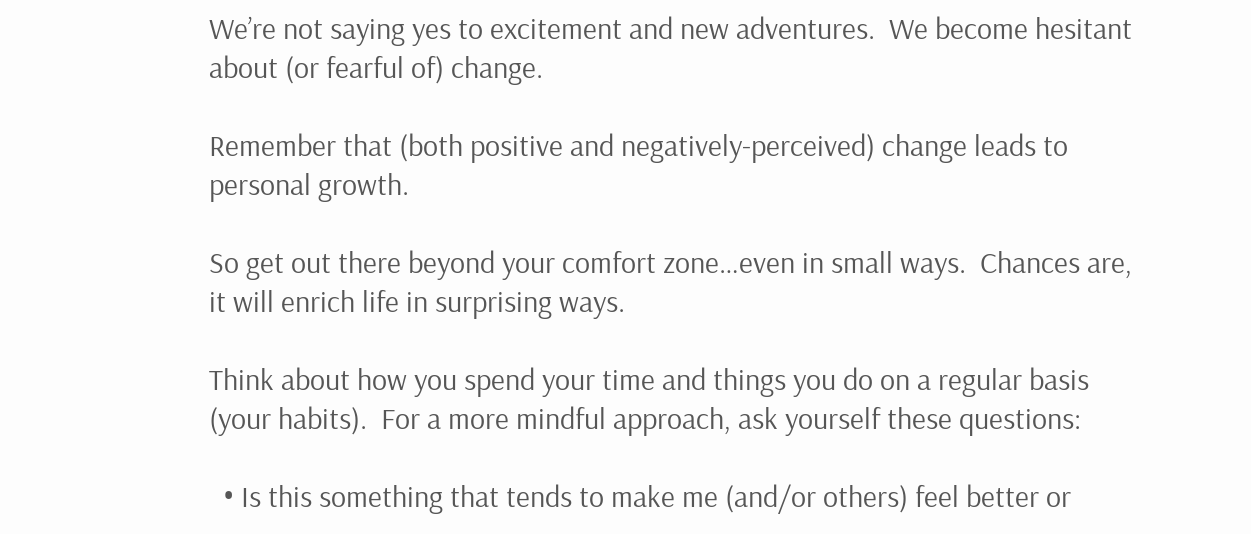We’re not saying yes to excitement and new adventures.  We become hesitant about (or fearful of) change.

Remember that (both positive and negatively-perceived) change leads to personal growth.

So get out there beyond your comfort zone…even in small ways.  Chances are, it will enrich life in surprising ways.

Think about how you spend your time and things you do on a regular basis (your habits).  For a more mindful approach, ask yourself these questions:

  • Is this something that tends to make me (and/or others) feel better or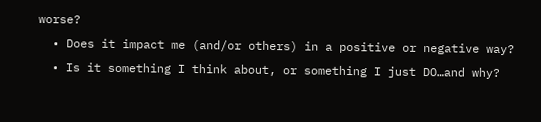worse?
  • Does it impact me (and/or others) in a positive or negative way?
  • Is it something I think about, or something I just DO…and why?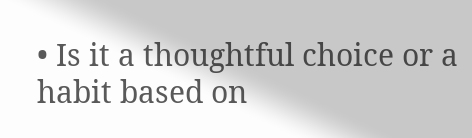• Is it a thoughtful choice or a habit based on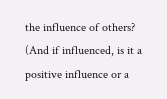the influence of others? (And if influenced, is it a positive influence or a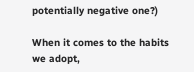potentially negative one?)

When it comes to the habits we adopt,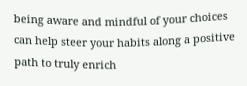being aware and mindful of your choices can help steer your habits along a positive path to truly enrich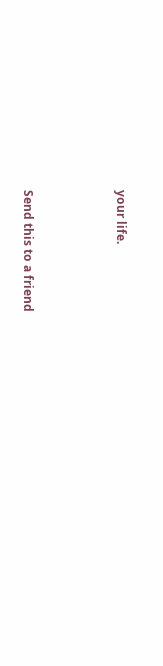your life.



Send this to a friend